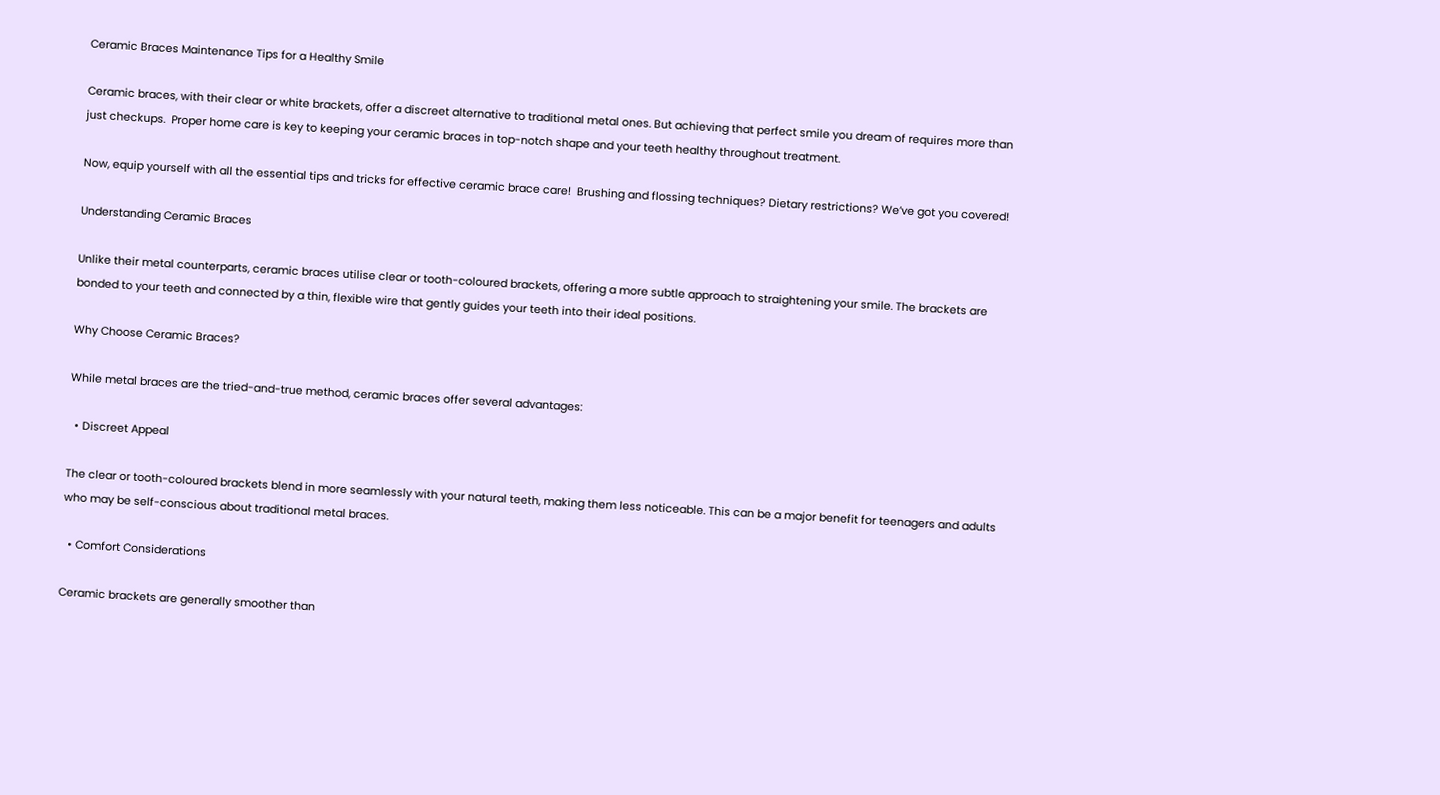Ceramic Braces Maintenance Tips for a Healthy Smile

Ceramic braces, with their clear or white brackets, offer a discreet alternative to traditional metal ones. But achieving that perfect smile you dream of requires more than just checkups.  Proper home care is key to keeping your ceramic braces in top-notch shape and your teeth healthy throughout treatment.

Now, equip yourself with all the essential tips and tricks for effective ceramic brace care!  Brushing and flossing techniques? Dietary restrictions? We’ve got you covered!

Understanding Ceramic Braces

Unlike their metal counterparts, ceramic braces utilise clear or tooth-coloured brackets, offering a more subtle approach to straightening your smile. The brackets are bonded to your teeth and connected by a thin, flexible wire that gently guides your teeth into their ideal positions.

Why Choose Ceramic Braces?

While metal braces are the tried-and-true method, ceramic braces offer several advantages:

  • Discreet Appeal

The clear or tooth-coloured brackets blend in more seamlessly with your natural teeth, making them less noticeable. This can be a major benefit for teenagers and adults who may be self-conscious about traditional metal braces.

  • Comfort Considerations

Ceramic brackets are generally smoother than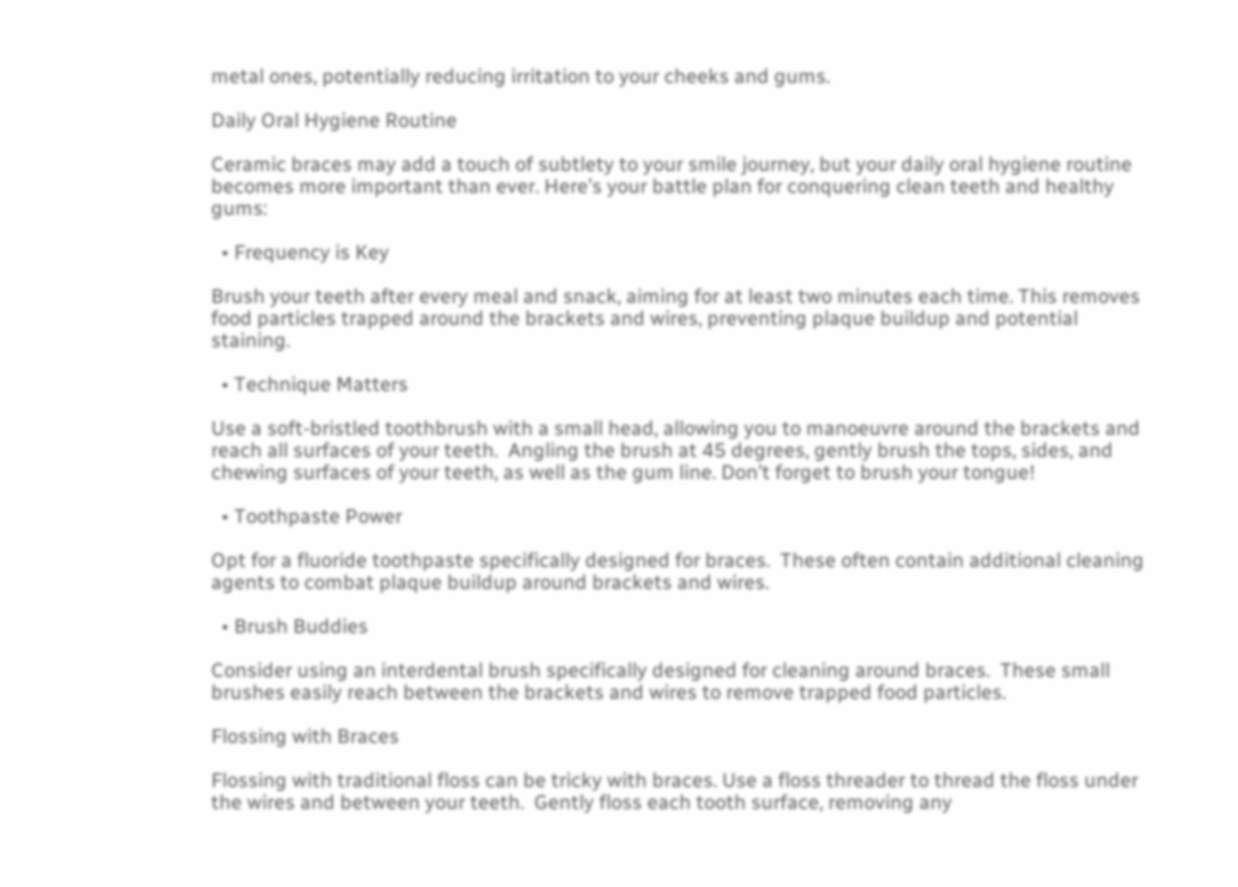metal ones, potentially reducing irritation to your cheeks and gums.

Daily Oral Hygiene Routine

Ceramic braces may add a touch of subtlety to your smile journey, but your daily oral hygiene routine becomes more important than ever. Here’s your battle plan for conquering clean teeth and healthy gums:

  • Frequency is Key

Brush your teeth after every meal and snack, aiming for at least two minutes each time. This removes food particles trapped around the brackets and wires, preventing plaque buildup and potential staining.

  • Technique Matters

Use a soft-bristled toothbrush with a small head, allowing you to manoeuvre around the brackets and reach all surfaces of your teeth.  Angling the brush at 45 degrees, gently brush the tops, sides, and chewing surfaces of your teeth, as well as the gum line. Don’t forget to brush your tongue!

  • Toothpaste Power

Opt for a fluoride toothpaste specifically designed for braces.  These often contain additional cleaning agents to combat plaque buildup around brackets and wires.

  • Brush Buddies

Consider using an interdental brush specifically designed for cleaning around braces.  These small brushes easily reach between the brackets and wires to remove trapped food particles.

Flossing with Braces

Flossing with traditional floss can be tricky with braces. Use a floss threader to thread the floss under the wires and between your teeth.  Gently floss each tooth surface, removing any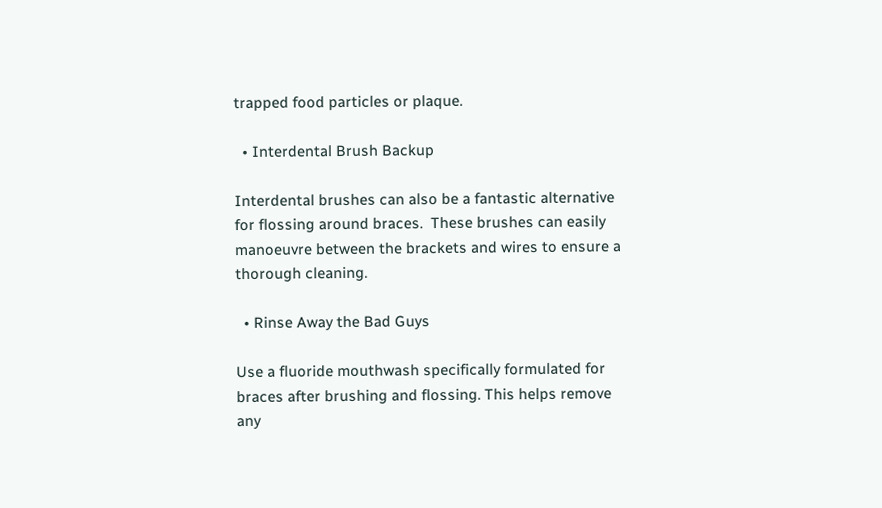trapped food particles or plaque.

  • Interdental Brush Backup

Interdental brushes can also be a fantastic alternative for flossing around braces.  These brushes can easily manoeuvre between the brackets and wires to ensure a thorough cleaning.

  • Rinse Away the Bad Guys

Use a fluoride mouthwash specifically formulated for braces after brushing and flossing. This helps remove any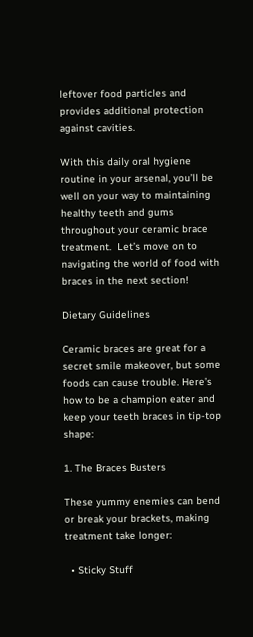leftover food particles and provides additional protection against cavities.

With this daily oral hygiene routine in your arsenal, you’ll be well on your way to maintaining healthy teeth and gums throughout your ceramic brace treatment.  Let’s move on to navigating the world of food with braces in the next section!

Dietary Guidelines

Ceramic braces are great for a secret smile makeover, but some foods can cause trouble. Here’s how to be a champion eater and keep your teeth braces in tip-top shape:

1. The Braces Busters

These yummy enemies can bend or break your brackets, making treatment take longer:

  • Sticky Stuff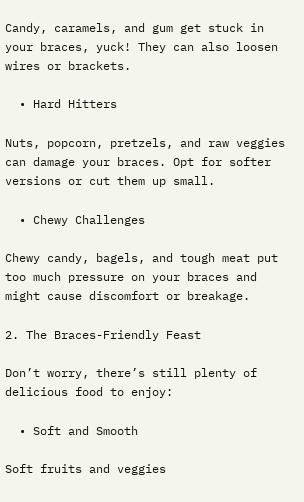Candy, caramels, and gum get stuck in your braces, yuck! They can also loosen wires or brackets.

  • Hard Hitters

Nuts, popcorn, pretzels, and raw veggies can damage your braces. Opt for softer versions or cut them up small.

  • Chewy Challenges

Chewy candy, bagels, and tough meat put too much pressure on your braces and might cause discomfort or breakage.

2. The Braces-Friendly Feast

Don’t worry, there’s still plenty of delicious food to enjoy:

  • Soft and Smooth

Soft fruits and veggies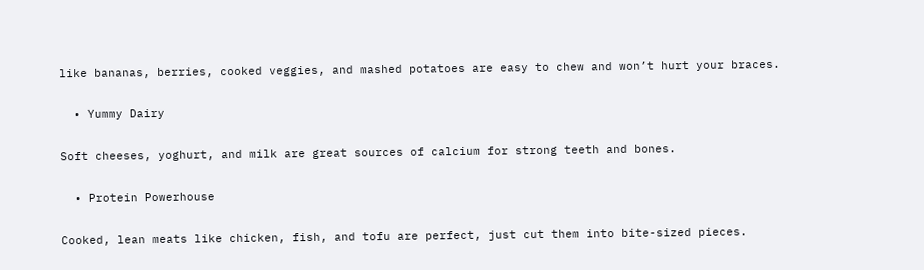like bananas, berries, cooked veggies, and mashed potatoes are easy to chew and won’t hurt your braces.

  • Yummy Dairy

Soft cheeses, yoghurt, and milk are great sources of calcium for strong teeth and bones.

  • Protein Powerhouse

Cooked, lean meats like chicken, fish, and tofu are perfect, just cut them into bite-sized pieces.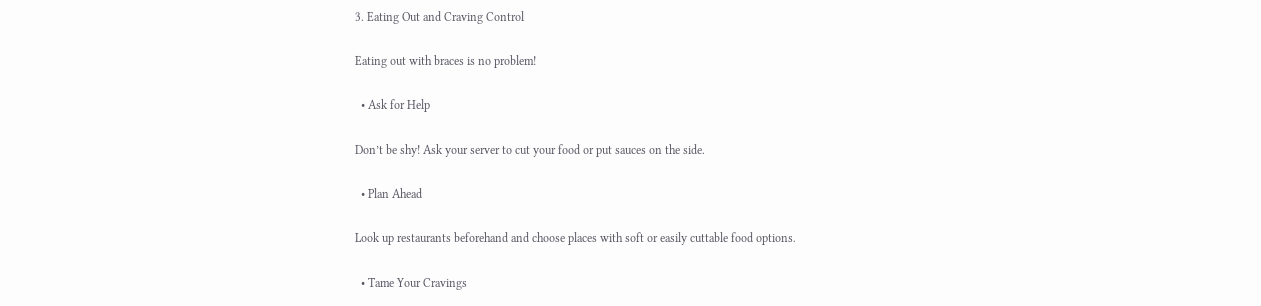3. Eating Out and Craving Control

Eating out with braces is no problem!

  • Ask for Help

Don’t be shy! Ask your server to cut your food or put sauces on the side.

  • Plan Ahead

Look up restaurants beforehand and choose places with soft or easily cuttable food options.

  • Tame Your Cravings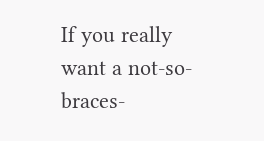If you really want a not-so-braces-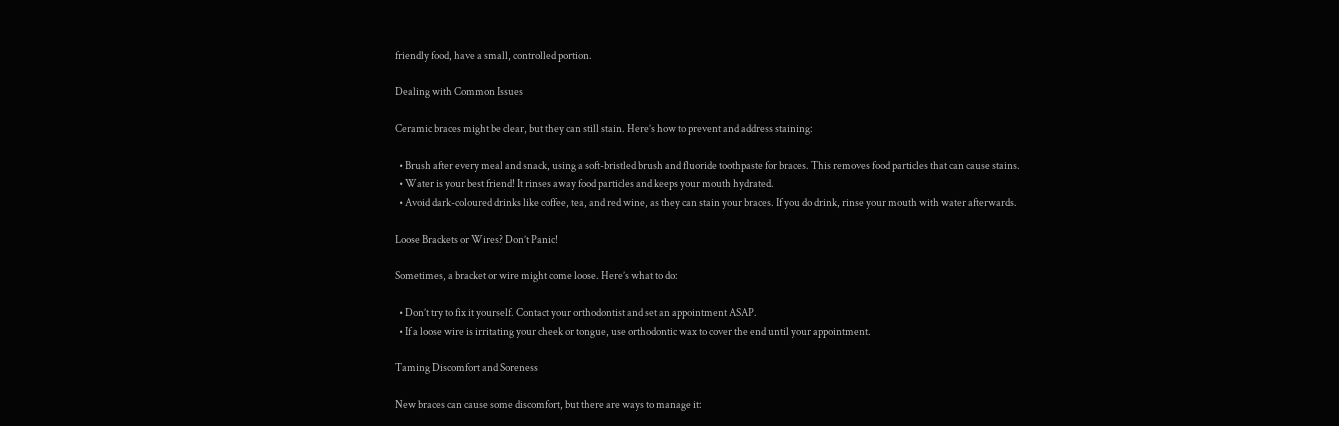friendly food, have a small, controlled portion.

Dealing with Common Issues

Ceramic braces might be clear, but they can still stain. Here’s how to prevent and address staining:

  • Brush after every meal and snack, using a soft-bristled brush and fluoride toothpaste for braces. This removes food particles that can cause stains.
  • Water is your best friend! It rinses away food particles and keeps your mouth hydrated.
  • Avoid dark-coloured drinks like coffee, tea, and red wine, as they can stain your braces. If you do drink, rinse your mouth with water afterwards.

Loose Brackets or Wires? Don’t Panic!

Sometimes, a bracket or wire might come loose. Here’s what to do:

  • Don’t try to fix it yourself. Contact your orthodontist and set an appointment ASAP.
  • If a loose wire is irritating your cheek or tongue, use orthodontic wax to cover the end until your appointment.

Taming Discomfort and Soreness

New braces can cause some discomfort, but there are ways to manage it: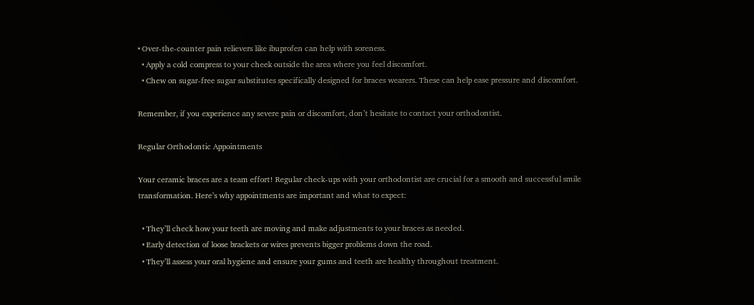• Over-the-counter pain relievers like ibuprofen can help with soreness.
  • Apply a cold compress to your cheek outside the area where you feel discomfort.
  • Chew on sugar-free sugar substitutes specifically designed for braces wearers. These can help ease pressure and discomfort.

Remember, if you experience any severe pain or discomfort, don’t hesitate to contact your orthodontist.

Regular Orthodontic Appointments

Your ceramic braces are a team effort! Regular check-ups with your orthodontist are crucial for a smooth and successful smile transformation. Here’s why appointments are important and what to expect:

  • They’ll check how your teeth are moving and make adjustments to your braces as needed.
  • Early detection of loose brackets or wires prevents bigger problems down the road.
  • They’ll assess your oral hygiene and ensure your gums and teeth are healthy throughout treatment.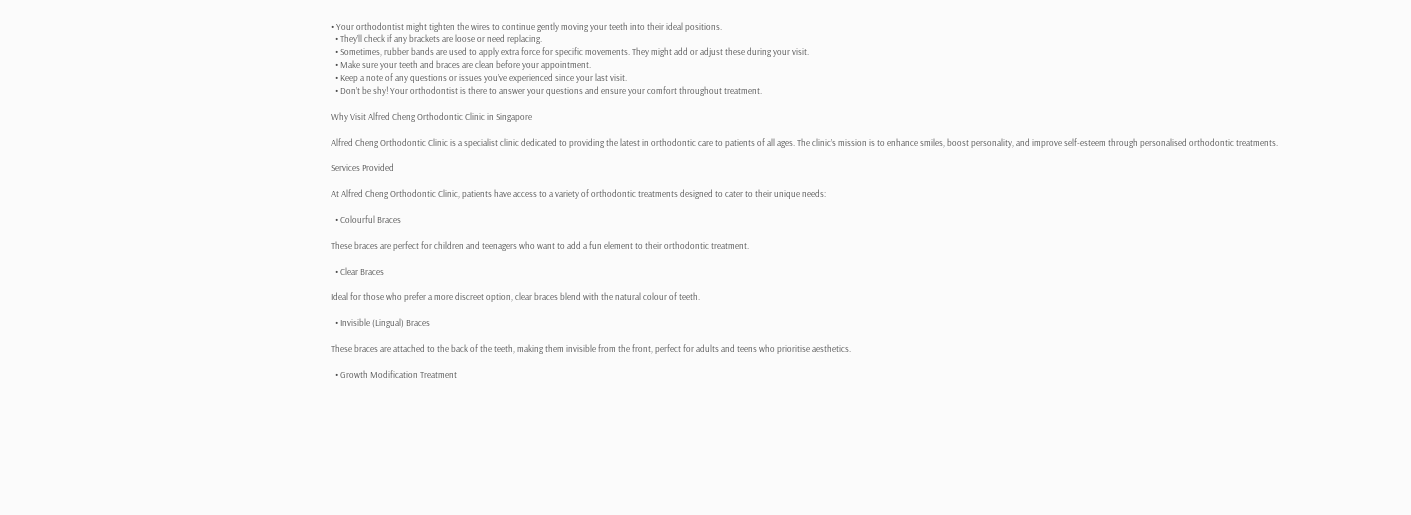• Your orthodontist might tighten the wires to continue gently moving your teeth into their ideal positions.
  • They’ll check if any brackets are loose or need replacing.
  • Sometimes, rubber bands are used to apply extra force for specific movements. They might add or adjust these during your visit.
  • Make sure your teeth and braces are clean before your appointment.
  • Keep a note of any questions or issues you’ve experienced since your last visit.
  • Don’t be shy! Your orthodontist is there to answer your questions and ensure your comfort throughout treatment.

Why Visit Alfred Cheng Orthodontic Clinic in Singapore

Alfred Cheng Orthodontic Clinic is a specialist clinic dedicated to providing the latest in orthodontic care to patients of all ages. The clinic’s mission is to enhance smiles, boost personality, and improve self-esteem through personalised orthodontic treatments.

Services Provided

At Alfred Cheng Orthodontic Clinic, patients have access to a variety of orthodontic treatments designed to cater to their unique needs:

  • Colourful Braces

These braces are perfect for children and teenagers who want to add a fun element to their orthodontic treatment.

  • Clear Braces

Ideal for those who prefer a more discreet option, clear braces blend with the natural colour of teeth.

  • Invisible (Lingual) Braces

These braces are attached to the back of the teeth, making them invisible from the front, perfect for adults and teens who prioritise aesthetics.

  • Growth Modification Treatment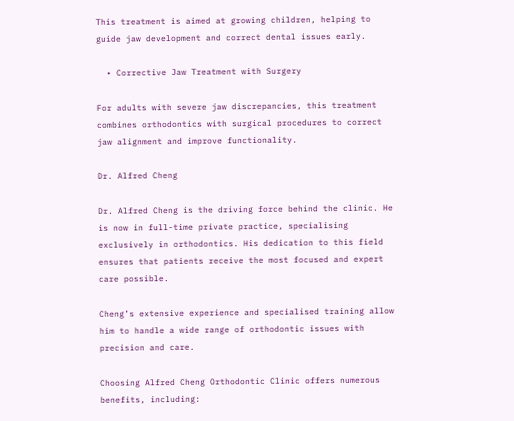This treatment is aimed at growing children, helping to guide jaw development and correct dental issues early.

  • Corrective Jaw Treatment with Surgery

For adults with severe jaw discrepancies, this treatment combines orthodontics with surgical procedures to correct jaw alignment and improve functionality.

Dr. Alfred Cheng

Dr. Alfred Cheng is the driving force behind the clinic. He is now in full-time private practice, specialising exclusively in orthodontics. His dedication to this field ensures that patients receive the most focused and expert care possible.

Cheng’s extensive experience and specialised training allow him to handle a wide range of orthodontic issues with precision and care.

Choosing Alfred Cheng Orthodontic Clinic offers numerous benefits, including: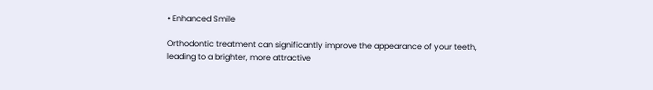• Enhanced Smile

Orthodontic treatment can significantly improve the appearance of your teeth, leading to a brighter, more attractive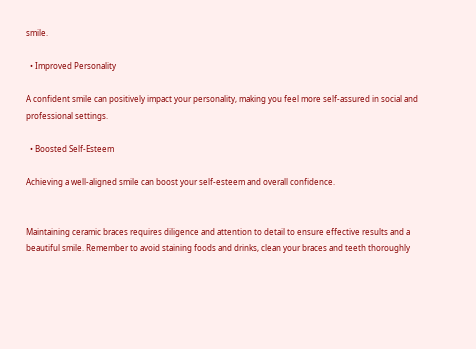smile.

  • Improved Personality

A confident smile can positively impact your personality, making you feel more self-assured in social and professional settings.

  • Boosted Self-Esteem

Achieving a well-aligned smile can boost your self-esteem and overall confidence.


Maintaining ceramic braces requires diligence and attention to detail to ensure effective results and a beautiful smile. Remember to avoid staining foods and drinks, clean your braces and teeth thoroughly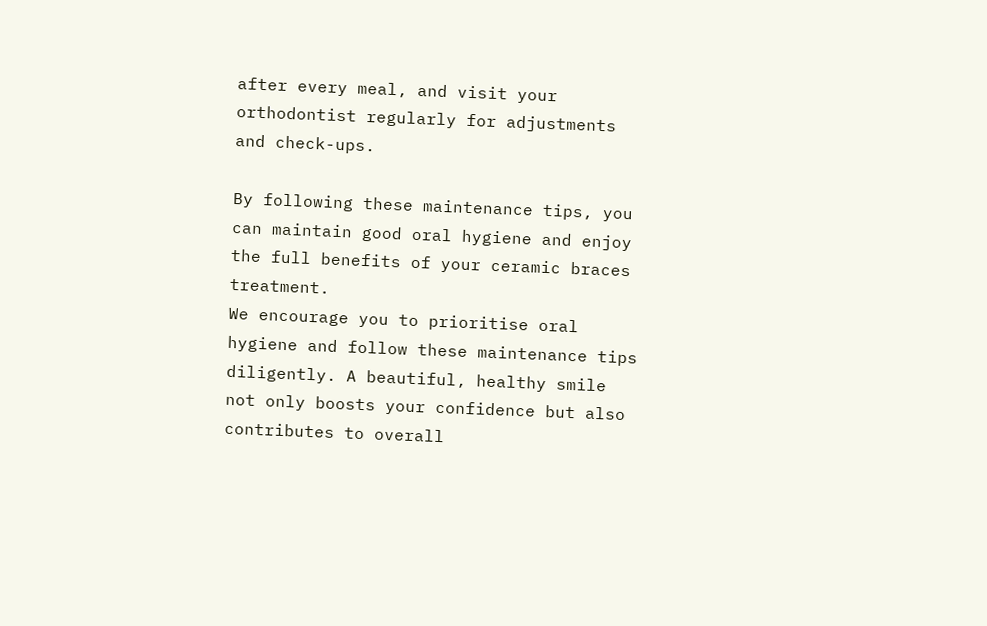after every meal, and visit your orthodontist regularly for adjustments and check-ups.

By following these maintenance tips, you can maintain good oral hygiene and enjoy the full benefits of your ceramic braces treatment.
We encourage you to prioritise oral hygiene and follow these maintenance tips diligently. A beautiful, healthy smile not only boosts your confidence but also contributes to overall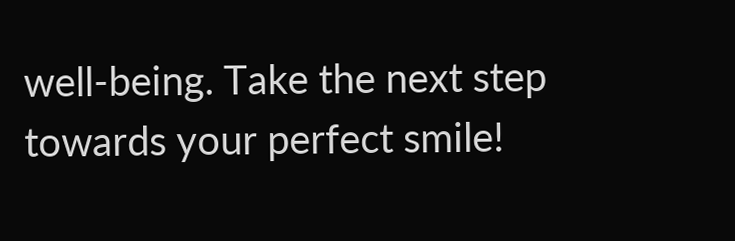well-being. Take the next step towards your perfect smile!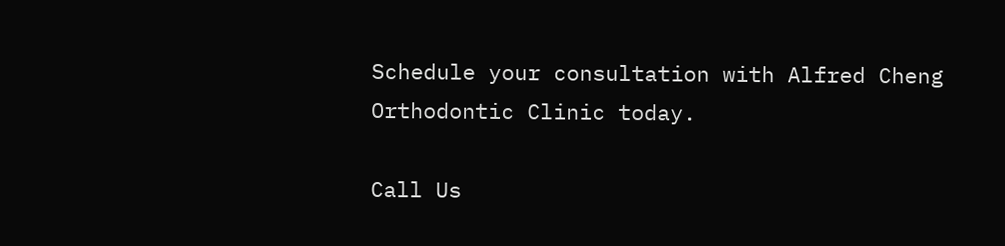Schedule your consultation with Alfred Cheng Orthodontic Clinic today.

Call Us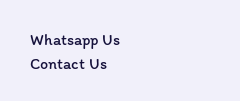Whatsapp Us
Contact Us